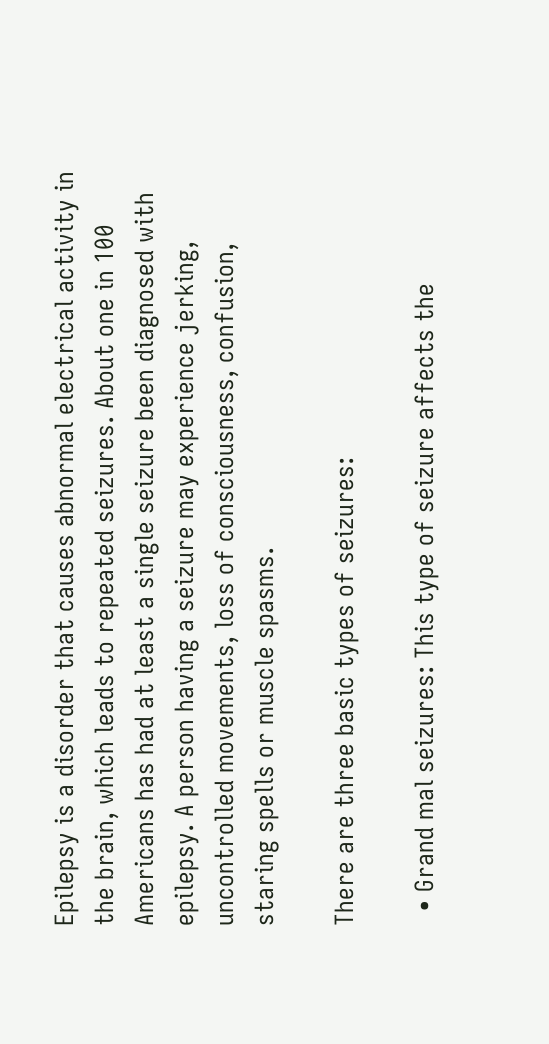Epilepsy is a disorder that causes abnormal electrical activity in the brain, which leads to repeated seizures. About one in 100 Americans has had at least a single seizure been diagnosed with epilepsy. A person having a seizure may experience jerking, uncontrolled movements, loss of consciousness, confusion, staring spells or muscle spasms.

There are three basic types of seizures:

  • Grand mal seizures: This type of seizure affects the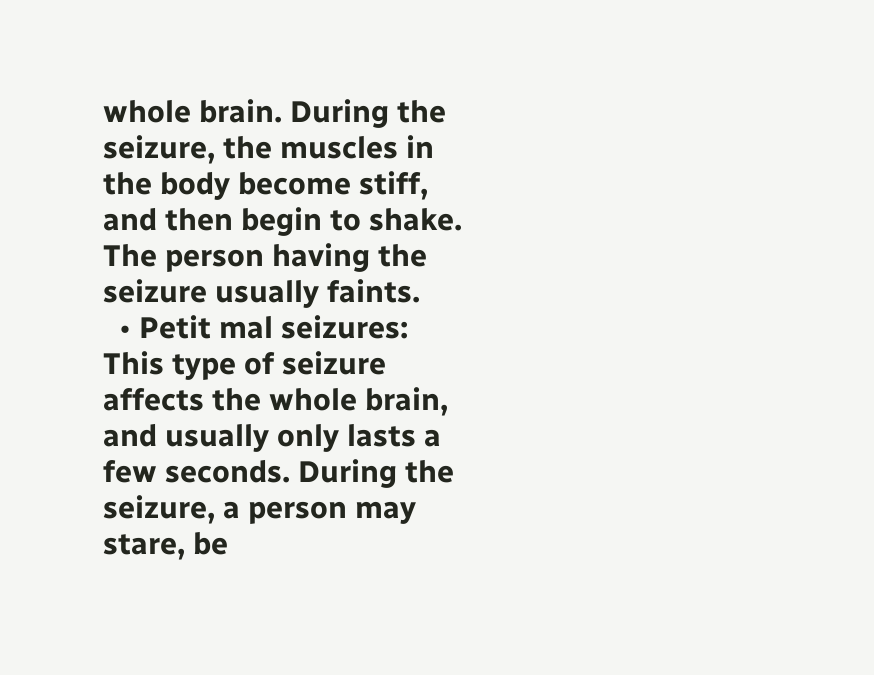whole brain. During the seizure, the muscles in the body become stiff, and then begin to shake. The person having the seizure usually faints.
  • Petit mal seizures: This type of seizure affects the whole brain, and usually only lasts a few seconds. During the seizure, a person may stare, be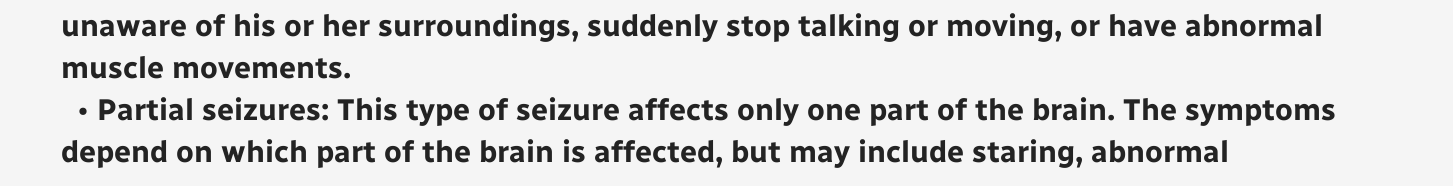unaware of his or her surroundings, suddenly stop talking or moving, or have abnormal muscle movements.
  • Partial seizures: This type of seizure affects only one part of the brain. The symptoms depend on which part of the brain is affected, but may include staring, abnormal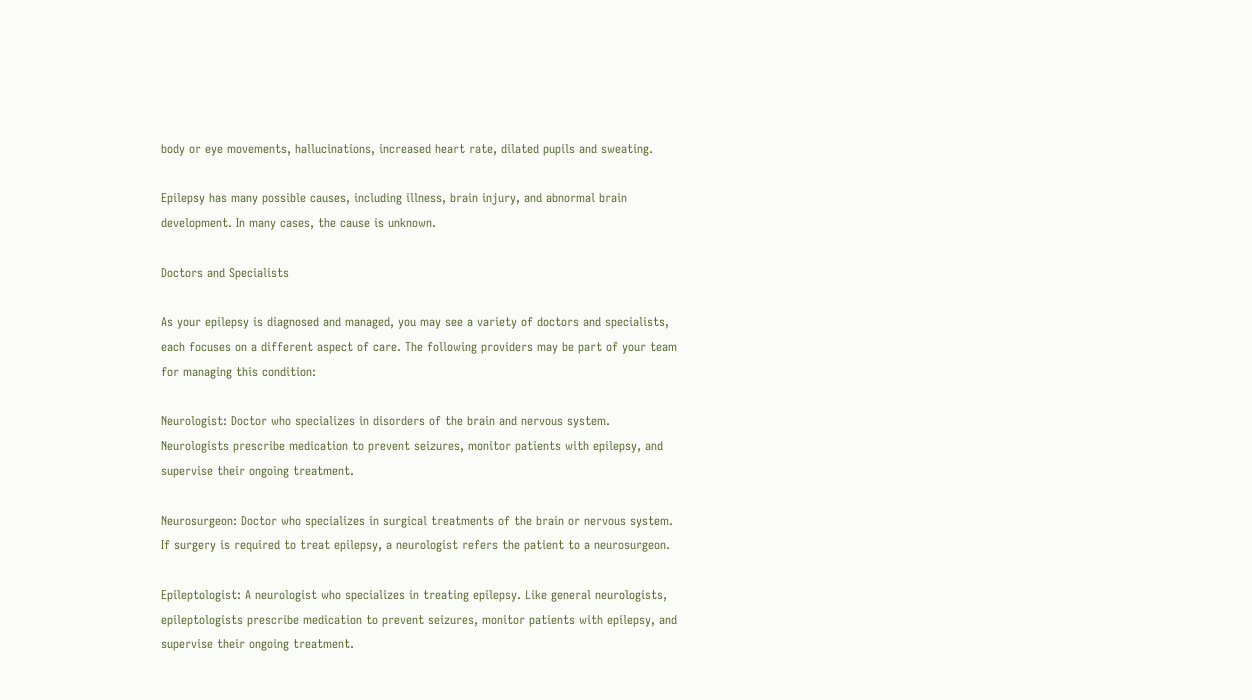body or eye movements, hallucinations, increased heart rate, dilated pupils and sweating.

Epilepsy has many possible causes, including illness, brain injury, and abnormal brain development. In many cases, the cause is unknown.

Doctors and Specialists

As your epilepsy is diagnosed and managed, you may see a variety of doctors and specialists, each focuses on a different aspect of care. The following providers may be part of your team for managing this condition:

Neurologist: Doctor who specializes in disorders of the brain and nervous system. Neurologists prescribe medication to prevent seizures, monitor patients with epilepsy, and supervise their ongoing treatment.

Neurosurgeon: Doctor who specializes in surgical treatments of the brain or nervous system. If surgery is required to treat epilepsy, a neurologist refers the patient to a neurosurgeon.

Epileptologist: A neurologist who specializes in treating epilepsy. Like general neurologists, epileptologists prescribe medication to prevent seizures, monitor patients with epilepsy, and supervise their ongoing treatment.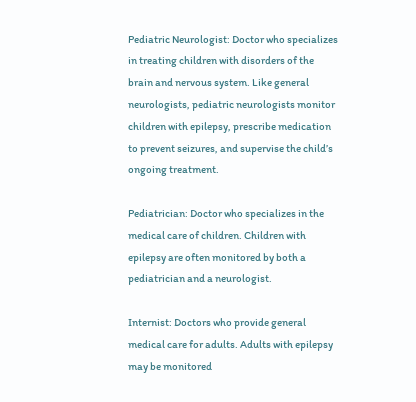Pediatric Neurologist: Doctor who specializes in treating children with disorders of the brain and nervous system. Like general neurologists, pediatric neurologists monitor children with epilepsy, prescribe medication to prevent seizures, and supervise the child’s ongoing treatment.

Pediatrician: Doctor who specializes in the medical care of children. Children with epilepsy are often monitored by both a pediatrician and a neurologist.

Internist: Doctors who provide general medical care for adults. Adults with epilepsy may be monitored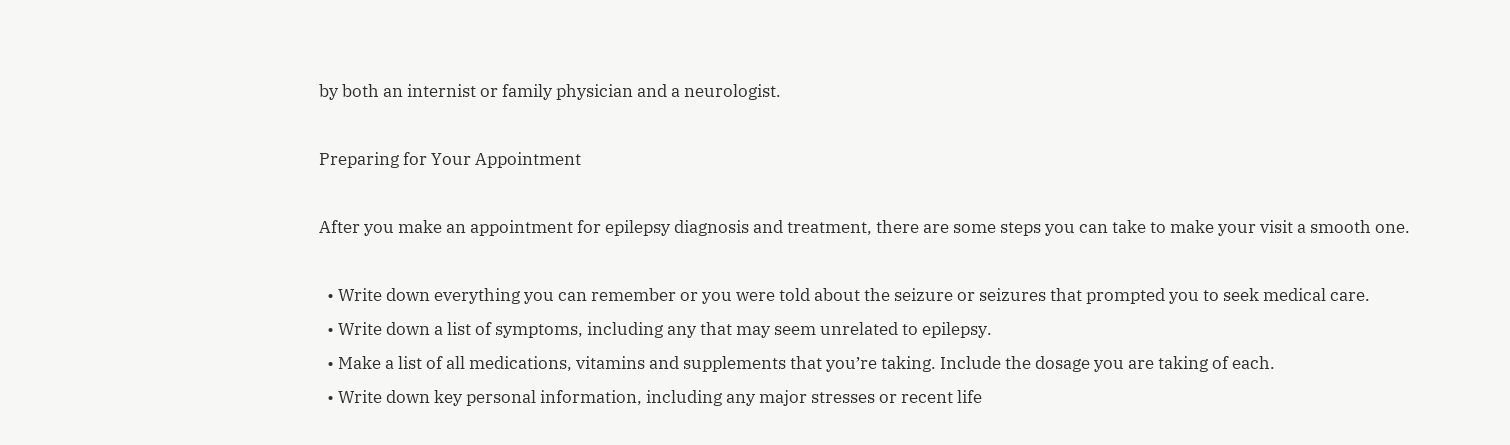by both an internist or family physician and a neurologist.

Preparing for Your Appointment

After you make an appointment for epilepsy diagnosis and treatment, there are some steps you can take to make your visit a smooth one.

  • Write down everything you can remember or you were told about the seizure or seizures that prompted you to seek medical care.
  • Write down a list of symptoms, including any that may seem unrelated to epilepsy.
  • Make a list of all medications, vitamins and supplements that you’re taking. Include the dosage you are taking of each.
  • Write down key personal information, including any major stresses or recent life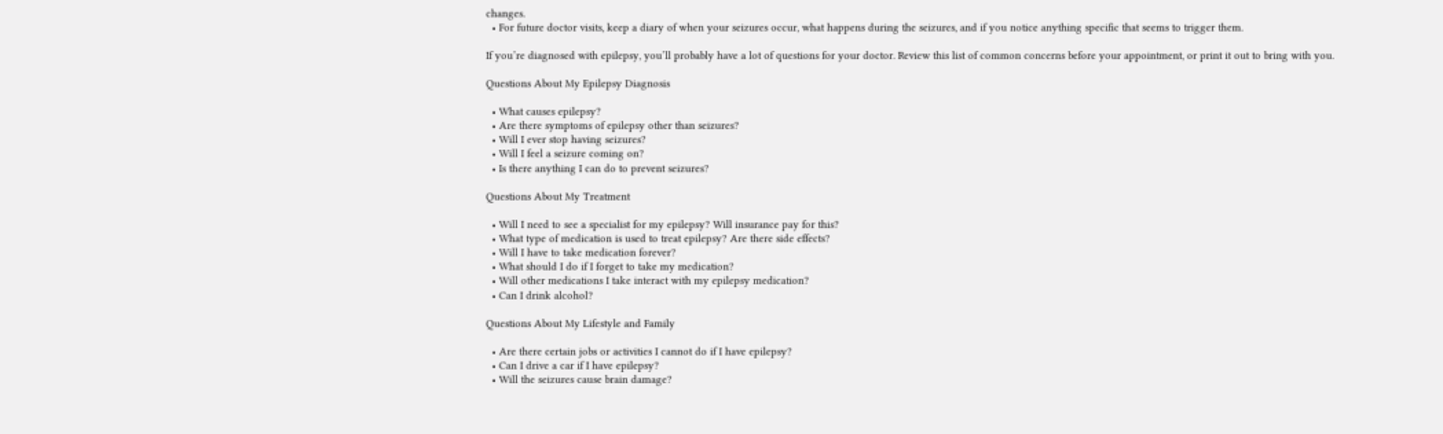changes.
  • For future doctor visits, keep a diary of when your seizures occur, what happens during the seizures, and if you notice anything specific that seems to trigger them.

If you’re diagnosed with epilepsy, you’ll probably have a lot of questions for your doctor. Review this list of common concerns before your appointment, or print it out to bring with you.

Questions About My Epilepsy Diagnosis

  • What causes epilepsy?
  • Are there symptoms of epilepsy other than seizures?
  • Will I ever stop having seizures?
  • Will I feel a seizure coming on?
  • Is there anything I can do to prevent seizures?

Questions About My Treatment

  • Will I need to see a specialist for my epilepsy? Will insurance pay for this?
  • What type of medication is used to treat epilepsy? Are there side effects?
  • Will I have to take medication forever?
  • What should I do if I forget to take my medication?
  • Will other medications I take interact with my epilepsy medication?
  • Can I drink alcohol?

Questions About My Lifestyle and Family

  • Are there certain jobs or activities I cannot do if I have epilepsy?
  • Can I drive a car if I have epilepsy?
  • Will the seizures cause brain damage?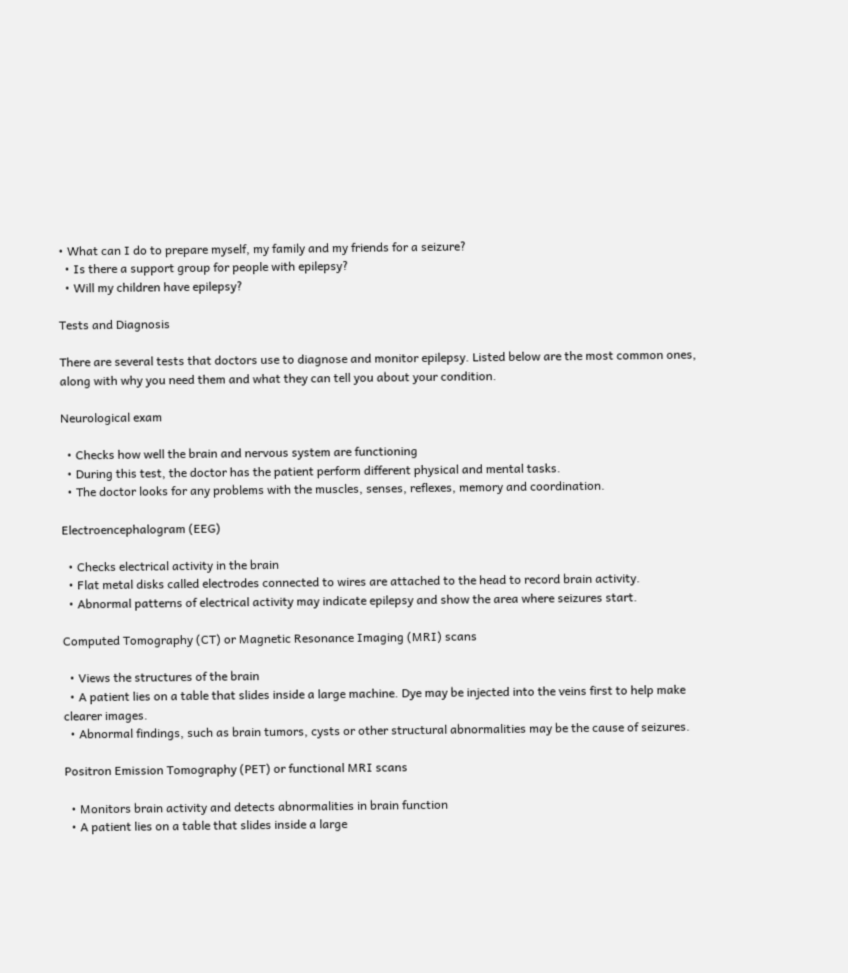• What can I do to prepare myself, my family and my friends for a seizure?
  • Is there a support group for people with epilepsy?
  • Will my children have epilepsy?

Tests and Diagnosis

There are several tests that doctors use to diagnose and monitor epilepsy. Listed below are the most common ones, along with why you need them and what they can tell you about your condition.

Neurological exam

  • Checks how well the brain and nervous system are functioning
  • During this test, the doctor has the patient perform different physical and mental tasks.
  • The doctor looks for any problems with the muscles, senses, reflexes, memory and coordination.

Electroencephalogram (EEG)

  • Checks electrical activity in the brain
  • Flat metal disks called electrodes connected to wires are attached to the head to record brain activity.
  • Abnormal patterns of electrical activity may indicate epilepsy and show the area where seizures start.

Computed Tomography (CT) or Magnetic Resonance Imaging (MRI) scans

  • Views the structures of the brain
  • A patient lies on a table that slides inside a large machine. Dye may be injected into the veins first to help make clearer images.
  • Abnormal findings, such as brain tumors, cysts or other structural abnormalities may be the cause of seizures.

Positron Emission Tomography (PET) or functional MRI scans

  • Monitors brain activity and detects abnormalities in brain function
  • A patient lies on a table that slides inside a large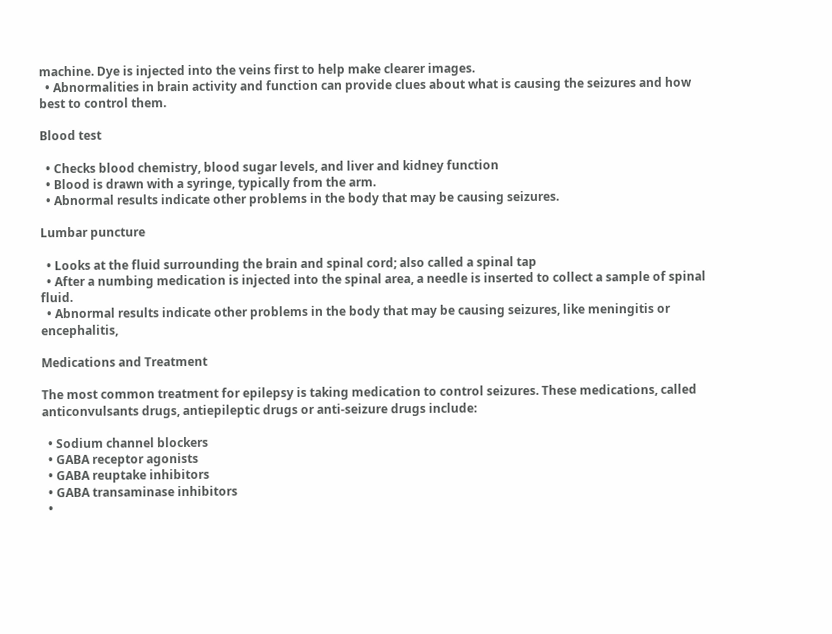machine. Dye is injected into the veins first to help make clearer images.
  • Abnormalities in brain activity and function can provide clues about what is causing the seizures and how best to control them.

Blood test

  • Checks blood chemistry, blood sugar levels, and liver and kidney function
  • Blood is drawn with a syringe, typically from the arm.
  • Abnormal results indicate other problems in the body that may be causing seizures.

Lumbar puncture

  • Looks at the fluid surrounding the brain and spinal cord; also called a spinal tap
  • After a numbing medication is injected into the spinal area, a needle is inserted to collect a sample of spinal fluid.
  • Abnormal results indicate other problems in the body that may be causing seizures, like meningitis or encephalitis,

Medications and Treatment

The most common treatment for epilepsy is taking medication to control seizures. These medications, called anticonvulsants drugs, antiepileptic drugs or anti-seizure drugs include:

  • Sodium channel blockers
  • GABA receptor agonists
  • GABA reuptake inhibitors
  • GABA transaminase inhibitors
  •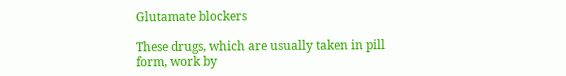Glutamate blockers

These drugs, which are usually taken in pill form, work by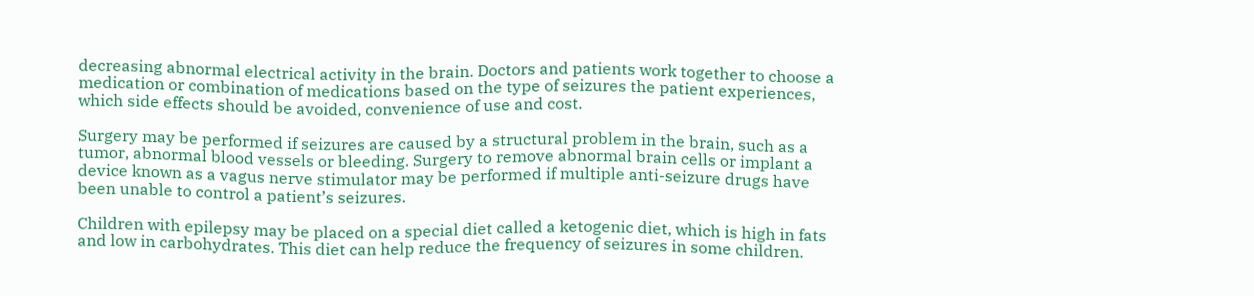decreasing abnormal electrical activity in the brain. Doctors and patients work together to choose a medication or combination of medications based on the type of seizures the patient experiences, which side effects should be avoided, convenience of use and cost.

Surgery may be performed if seizures are caused by a structural problem in the brain, such as a tumor, abnormal blood vessels or bleeding. Surgery to remove abnormal brain cells or implant a device known as a vagus nerve stimulator may be performed if multiple anti-seizure drugs have been unable to control a patient’s seizures.

Children with epilepsy may be placed on a special diet called a ketogenic diet, which is high in fats and low in carbohydrates. This diet can help reduce the frequency of seizures in some children.